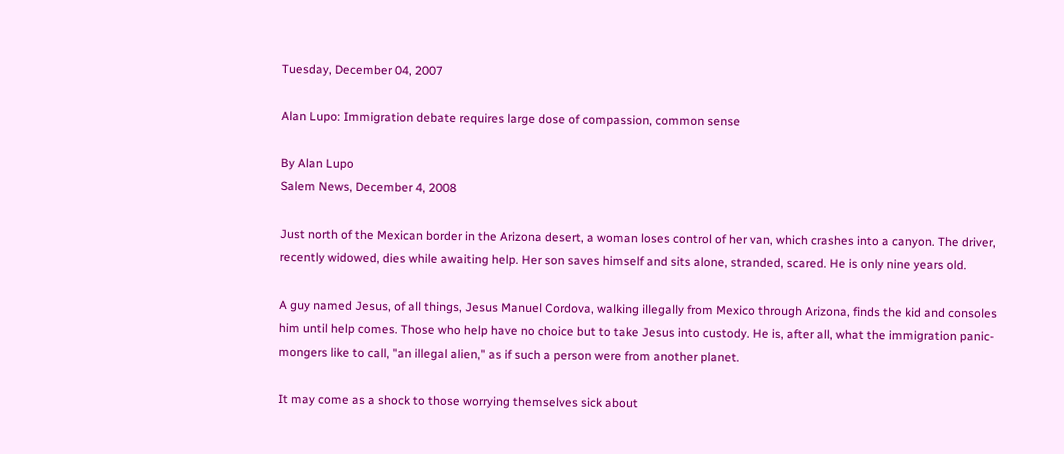Tuesday, December 04, 2007

Alan Lupo: Immigration debate requires large dose of compassion, common sense

By Alan Lupo
Salem News, December 4, 2008

Just north of the Mexican border in the Arizona desert, a woman loses control of her van, which crashes into a canyon. The driver, recently widowed, dies while awaiting help. Her son saves himself and sits alone, stranded, scared. He is only nine years old.

A guy named Jesus, of all things, Jesus Manuel Cordova, walking illegally from Mexico through Arizona, finds the kid and consoles him until help comes. Those who help have no choice but to take Jesus into custody. He is, after all, what the immigration panic-mongers like to call, "an illegal alien," as if such a person were from another planet.

It may come as a shock to those worrying themselves sick about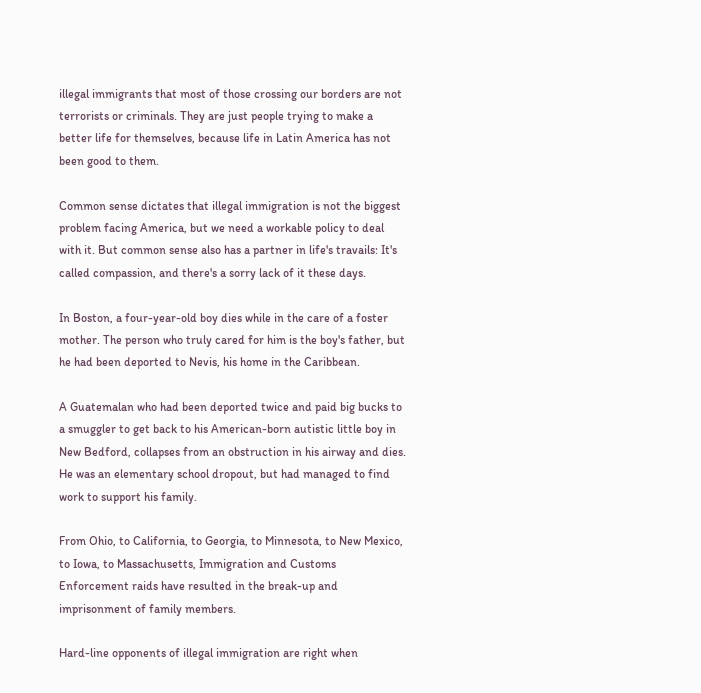illegal immigrants that most of those crossing our borders are not terrorists or criminals. They are just people trying to make a better life for themselves, because life in Latin America has not been good to them.

Common sense dictates that illegal immigration is not the biggest problem facing America, but we need a workable policy to deal with it. But common sense also has a partner in life's travails: It's called compassion, and there's a sorry lack of it these days.

In Boston, a four-year-old boy dies while in the care of a foster mother. The person who truly cared for him is the boy's father, but he had been deported to Nevis, his home in the Caribbean.

A Guatemalan who had been deported twice and paid big bucks to a smuggler to get back to his American-born autistic little boy in New Bedford, collapses from an obstruction in his airway and dies. He was an elementary school dropout, but had managed to find work to support his family.

From Ohio, to California, to Georgia, to Minnesota, to New Mexico, to Iowa, to Massachusetts, Immigration and Customs Enforcement raids have resulted in the break-up and imprisonment of family members.

Hard-line opponents of illegal immigration are right when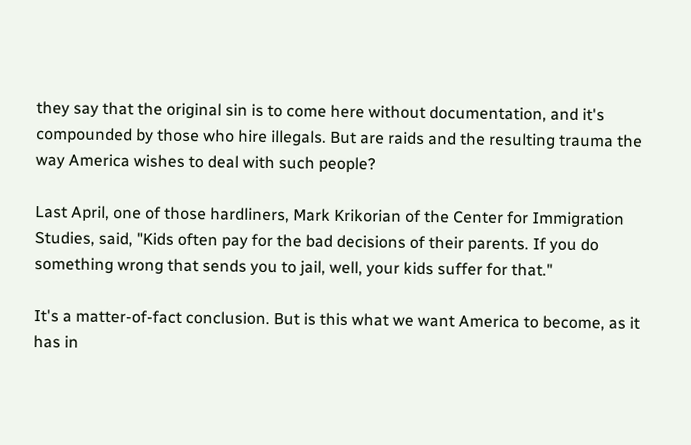they say that the original sin is to come here without documentation, and it's compounded by those who hire illegals. But are raids and the resulting trauma the way America wishes to deal with such people?

Last April, one of those hardliners, Mark Krikorian of the Center for Immigration Studies, said, "Kids often pay for the bad decisions of their parents. If you do something wrong that sends you to jail, well, your kids suffer for that."

It's a matter-of-fact conclusion. But is this what we want America to become, as it has in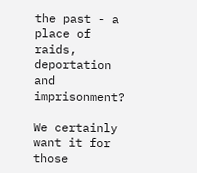the past - a place of raids, deportation and imprisonment?

We certainly want it for those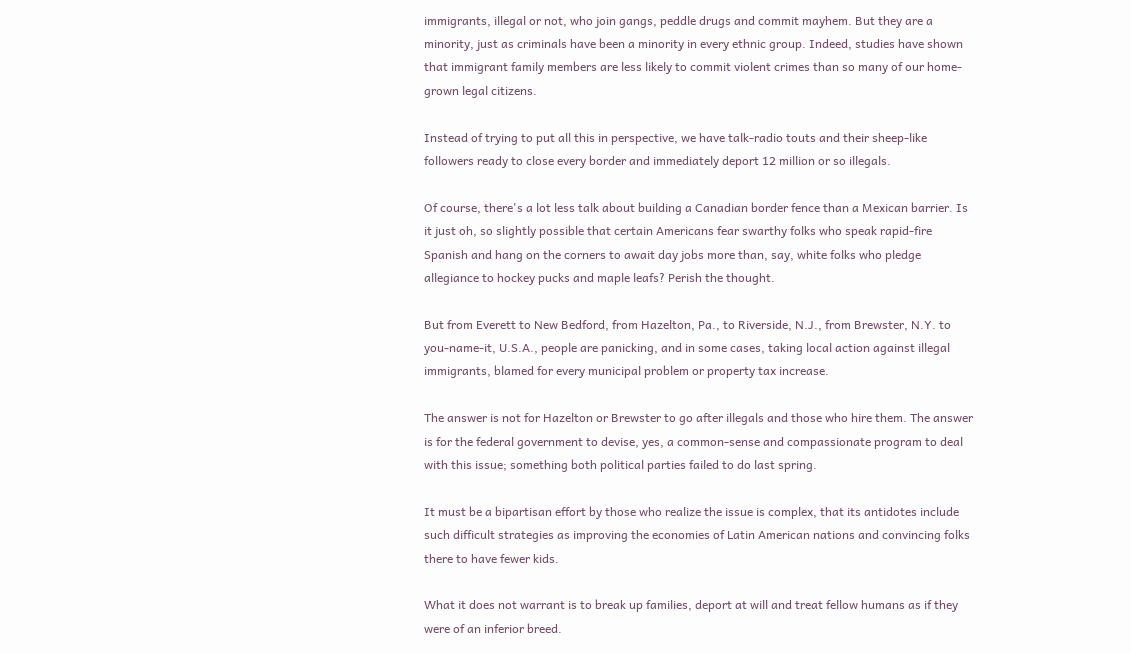immigrants, illegal or not, who join gangs, peddle drugs and commit mayhem. But they are a minority, just as criminals have been a minority in every ethnic group. Indeed, studies have shown that immigrant family members are less likely to commit violent crimes than so many of our home-grown legal citizens.

Instead of trying to put all this in perspective, we have talk-radio touts and their sheep-like followers ready to close every border and immediately deport 12 million or so illegals.

Of course, there's a lot less talk about building a Canadian border fence than a Mexican barrier. Is it just oh, so slightly possible that certain Americans fear swarthy folks who speak rapid-fire Spanish and hang on the corners to await day jobs more than, say, white folks who pledge allegiance to hockey pucks and maple leafs? Perish the thought.

But from Everett to New Bedford, from Hazelton, Pa., to Riverside, N.J., from Brewster, N.Y. to you-name-it, U.S.A., people are panicking, and in some cases, taking local action against illegal immigrants, blamed for every municipal problem or property tax increase.

The answer is not for Hazelton or Brewster to go after illegals and those who hire them. The answer is for the federal government to devise, yes, a common-sense and compassionate program to deal with this issue; something both political parties failed to do last spring.

It must be a bipartisan effort by those who realize the issue is complex, that its antidotes include such difficult strategies as improving the economies of Latin American nations and convincing folks there to have fewer kids.

What it does not warrant is to break up families, deport at will and treat fellow humans as if they were of an inferior breed.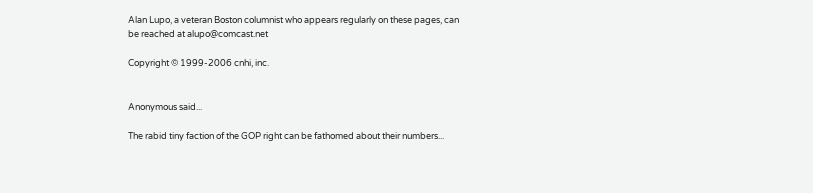Alan Lupo, a veteran Boston columnist who appears regularly on these pages, can be reached at alupo@comcast.net

Copyright © 1999-2006 cnhi, inc.


Anonymous said...

The rabid tiny faction of the GOP right can be fathomed about their numbers...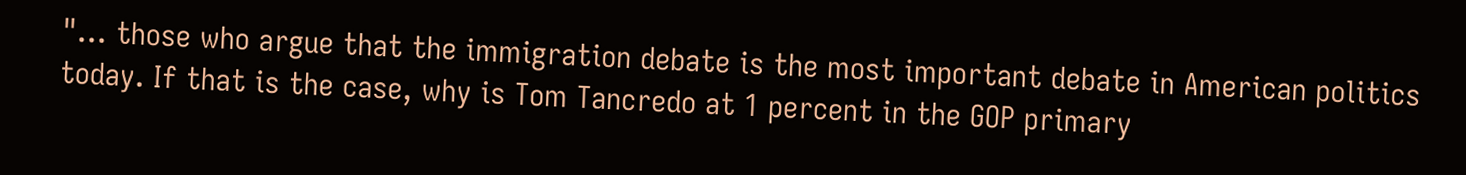"... those who argue that the immigration debate is the most important debate in American politics today. If that is the case, why is Tom Tancredo at 1 percent in the GOP primary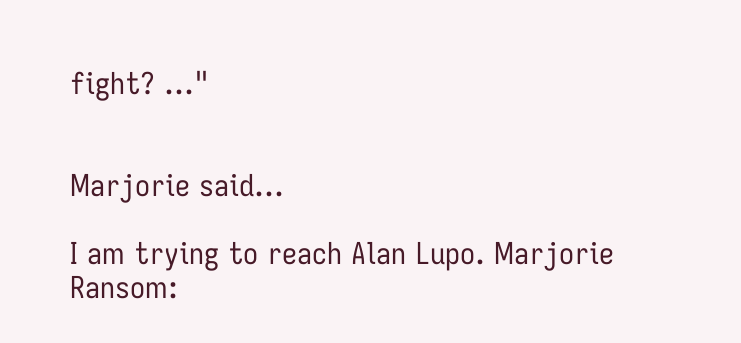fight? ..."


Marjorie said...

I am trying to reach Alan Lupo. Marjorie Ransom: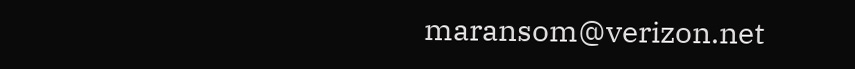maransom@verizon.net